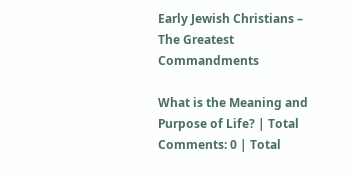Early Jewish Christians – The Greatest Commandments

What is the Meaning and Purpose of Life? | Total Comments: 0 | Total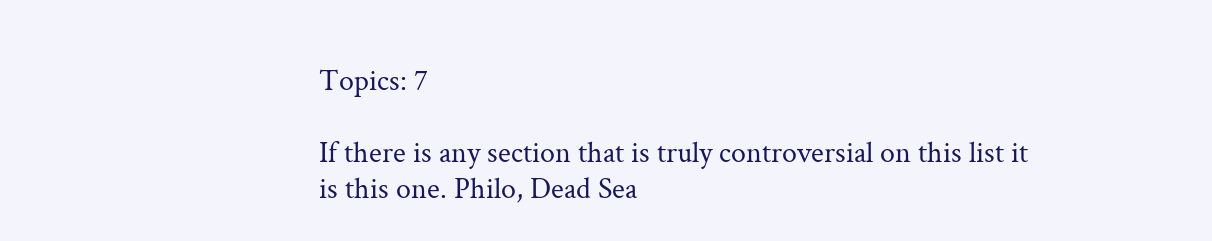Topics: 7

If there is any section that is truly controversial on this list it is this one. Philo, Dead Sea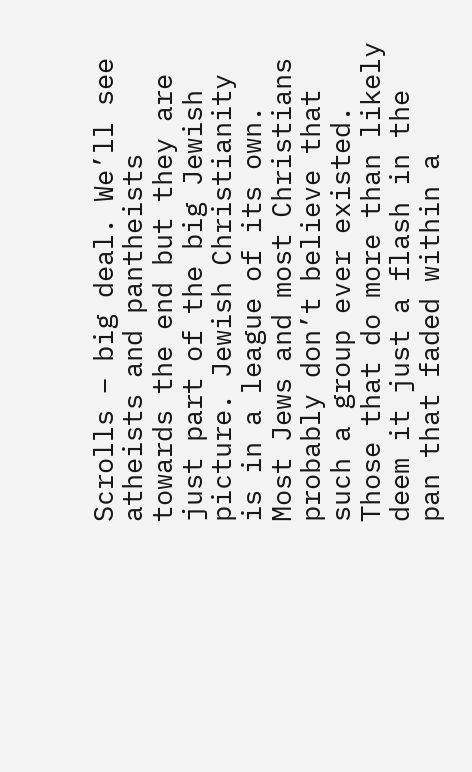Scrolls – big deal. We’ll see atheists and pantheists towards the end but they are just part of the big Jewish picture. Jewish Christianity is in a league of its own. Most Jews and most Christians probably don’t believe that such a group ever existed. Those that do more than likely deem it just a flash in the pan that faded within a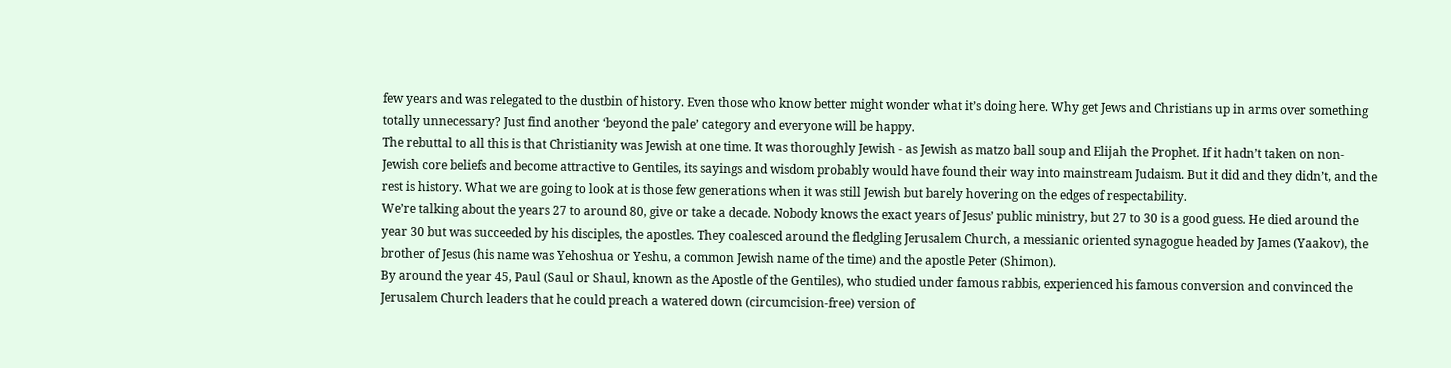few years and was relegated to the dustbin of history. Even those who know better might wonder what it’s doing here. Why get Jews and Christians up in arms over something totally unnecessary? Just find another ‘beyond the pale’ category and everyone will be happy.
The rebuttal to all this is that Christianity was Jewish at one time. It was thoroughly Jewish - as Jewish as matzo ball soup and Elijah the Prophet. If it hadn’t taken on non-Jewish core beliefs and become attractive to Gentiles, its sayings and wisdom probably would have found their way into mainstream Judaism. But it did and they didn’t, and the rest is history. What we are going to look at is those few generations when it was still Jewish but barely hovering on the edges of respectability.
We’re talking about the years 27 to around 80, give or take a decade. Nobody knows the exact years of Jesus’ public ministry, but 27 to 30 is a good guess. He died around the year 30 but was succeeded by his disciples, the apostles. They coalesced around the fledgling Jerusalem Church, a messianic oriented synagogue headed by James (Yaakov), the brother of Jesus (his name was Yehoshua or Yeshu, a common Jewish name of the time) and the apostle Peter (Shimon).
By around the year 45, Paul (Saul or Shaul, known as the Apostle of the Gentiles), who studied under famous rabbis, experienced his famous conversion and convinced the Jerusalem Church leaders that he could preach a watered down (circumcision-free) version of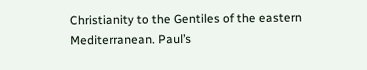Christianity to the Gentiles of the eastern Mediterranean. Paul’s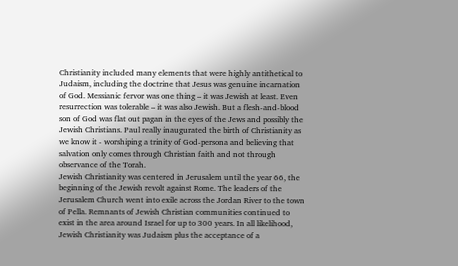Christianity included many elements that were highly antithetical to Judaism, including the doctrine that Jesus was genuine incarnation of God. Messianic fervor was one thing – it was Jewish at least. Even resurrection was tolerable – it was also Jewish. But a flesh-and-blood son of God was flat out pagan in the eyes of the Jews and possibly the Jewish Christians. Paul really inaugurated the birth of Christianity as we know it - worshiping a trinity of God-persona and believing that salvation only comes through Christian faith and not through observance of the Torah.
Jewish Christianity was centered in Jerusalem until the year 66, the beginning of the Jewish revolt against Rome. The leaders of the Jerusalem Church went into exile across the Jordan River to the town of Pella. Remnants of Jewish Christian communities continued to exist in the area around Israel for up to 300 years. In all likelihood, Jewish Christianity was Judaism plus the acceptance of a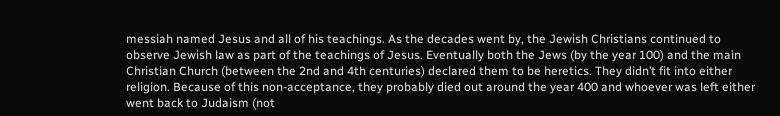messiah named Jesus and all of his teachings. As the decades went by, the Jewish Christians continued to observe Jewish law as part of the teachings of Jesus. Eventually both the Jews (by the year 100) and the main Christian Church (between the 2nd and 4th centuries) declared them to be heretics. They didn’t fit into either religion. Because of this non-acceptance, they probably died out around the year 400 and whoever was left either went back to Judaism (not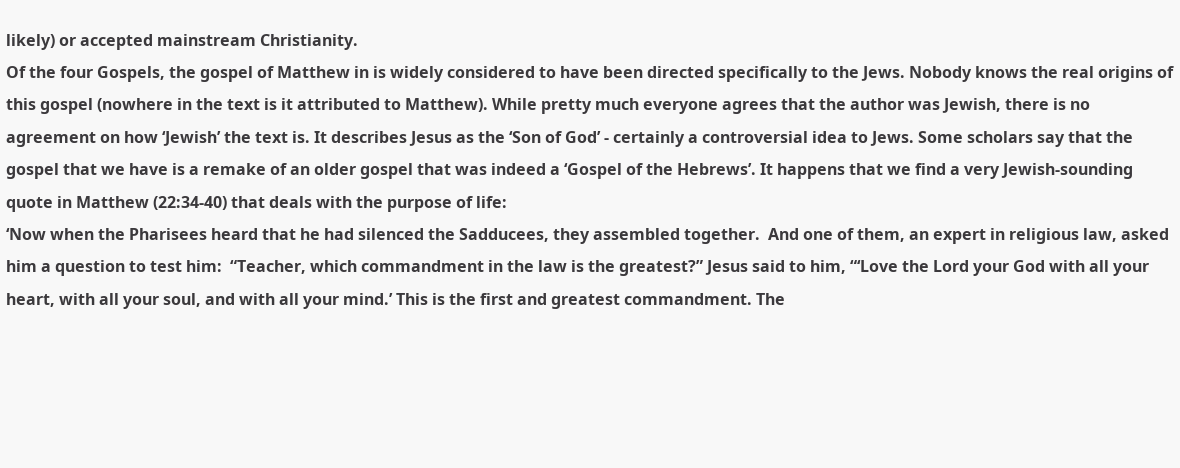likely) or accepted mainstream Christianity.
Of the four Gospels, the gospel of Matthew in is widely considered to have been directed specifically to the Jews. Nobody knows the real origins of this gospel (nowhere in the text is it attributed to Matthew). While pretty much everyone agrees that the author was Jewish, there is no agreement on how ‘Jewish’ the text is. It describes Jesus as the ‘Son of God’ - certainly a controversial idea to Jews. Some scholars say that the gospel that we have is a remake of an older gospel that was indeed a ‘Gospel of the Hebrews’. It happens that we find a very Jewish-sounding quote in Matthew (22:34-40) that deals with the purpose of life:
‘Now when the Pharisees heard that he had silenced the Sadducees, they assembled together.  And one of them, an expert in religious law, asked him a question to test him:  “Teacher, which commandment in the law is the greatest?” Jesus said to him, “‘Love the Lord your God with all your heart, with all your soul, and with all your mind.’ This is the first and greatest commandment. The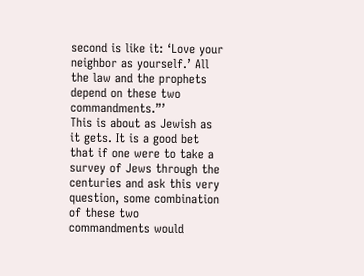second is like it: ‘Love your neighbor as yourself.’ All the law and the prophets depend on these two commandments.”’
This is about as Jewish as it gets. It is a good bet that if one were to take a survey of Jews through the centuries and ask this very question, some combination of these two commandments would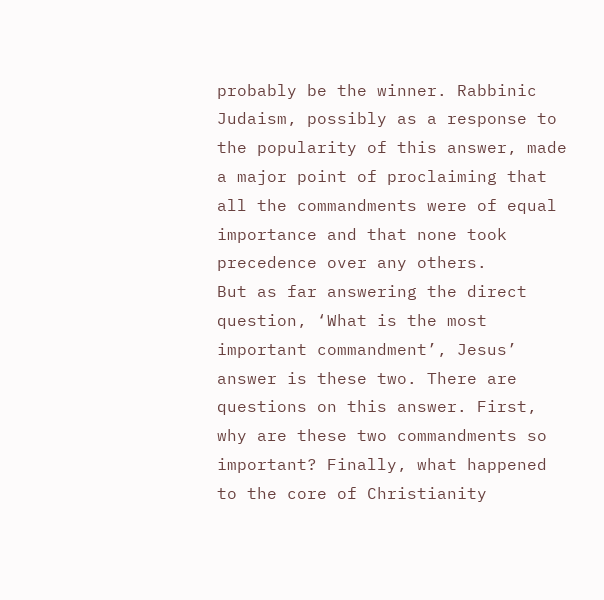probably be the winner. Rabbinic Judaism, possibly as a response to the popularity of this answer, made a major point of proclaiming that all the commandments were of equal importance and that none took precedence over any others.
But as far answering the direct question, ‘What is the most important commandment’, Jesus’ answer is these two. There are questions on this answer. First, why are these two commandments so important? Finally, what happened to the core of Christianity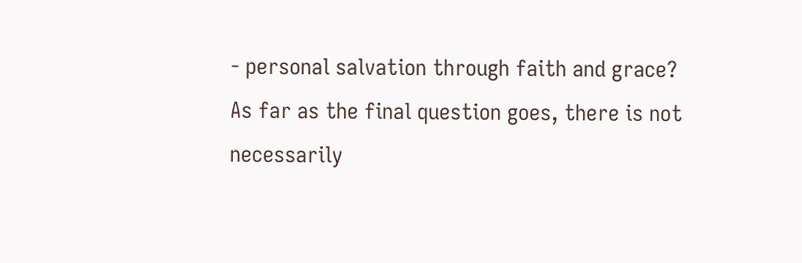- personal salvation through faith and grace?
As far as the final question goes, there is not necessarily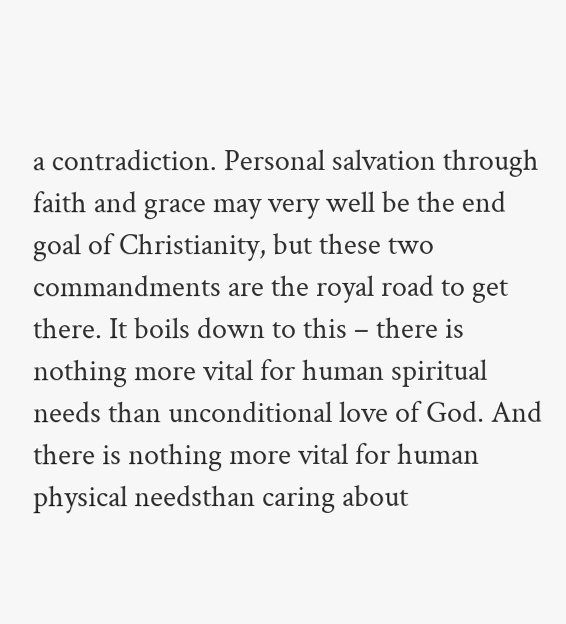a contradiction. Personal salvation through faith and grace may very well be the end goal of Christianity, but these two commandments are the royal road to get there. It boils down to this – there is nothing more vital for human spiritual needs than unconditional love of God. And there is nothing more vital for human physical needsthan caring about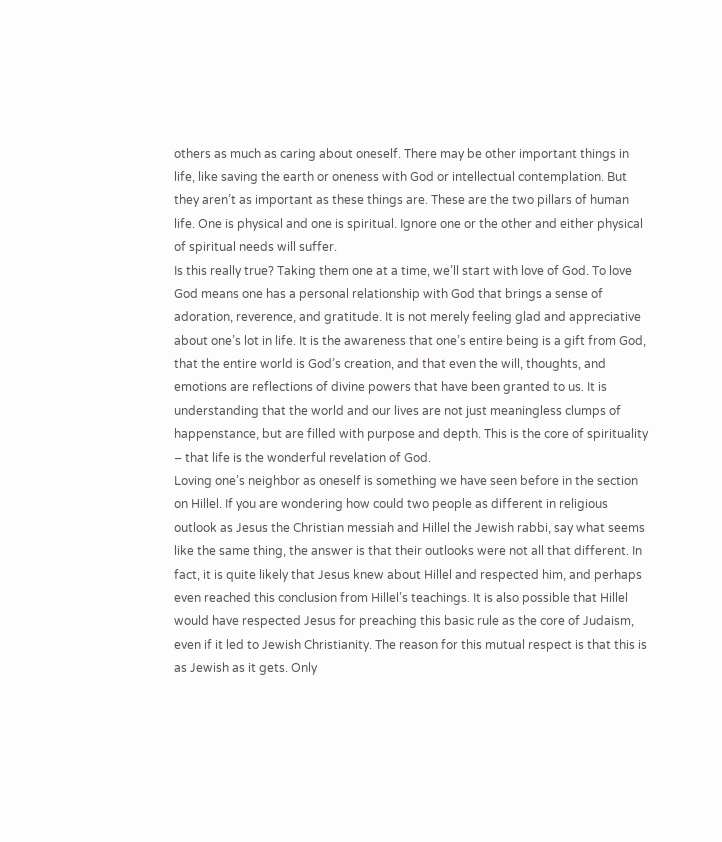others as much as caring about oneself. There may be other important things in life, like saving the earth or oneness with God or intellectual contemplation. But they aren’t as important as these things are. These are the two pillars of human life. One is physical and one is spiritual. Ignore one or the other and either physical of spiritual needs will suffer.
Is this really true? Taking them one at a time, we’ll start with love of God. To love God means one has a personal relationship with God that brings a sense of adoration, reverence, and gratitude. It is not merely feeling glad and appreciative about one’s lot in life. It is the awareness that one’s entire being is a gift from God, that the entire world is God’s creation, and that even the will, thoughts, and emotions are reflections of divine powers that have been granted to us. It is understanding that the world and our lives are not just meaningless clumps of happenstance, but are filled with purpose and depth. This is the core of spirituality – that life is the wonderful revelation of God.
Loving one’s neighbor as oneself is something we have seen before in the section on Hillel. If you are wondering how could two people as different in religious outlook as Jesus the Christian messiah and Hillel the Jewish rabbi, say what seems like the same thing, the answer is that their outlooks were not all that different. In fact, it is quite likely that Jesus knew about Hillel and respected him, and perhaps even reached this conclusion from Hillel’s teachings. It is also possible that Hillel would have respected Jesus for preaching this basic rule as the core of Judaism, even if it led to Jewish Christianity. The reason for this mutual respect is that this is as Jewish as it gets. Only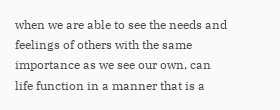when we are able to see the needs and feelings of others with the same importance as we see our own, can life function in a manner that is a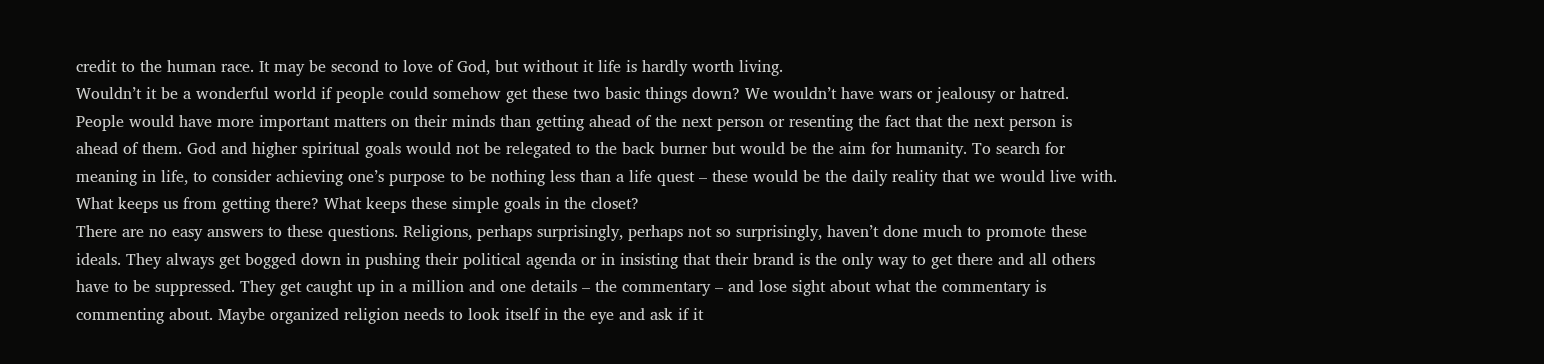credit to the human race. It may be second to love of God, but without it life is hardly worth living.
Wouldn’t it be a wonderful world if people could somehow get these two basic things down? We wouldn’t have wars or jealousy or hatred. People would have more important matters on their minds than getting ahead of the next person or resenting the fact that the next person is ahead of them. God and higher spiritual goals would not be relegated to the back burner but would be the aim for humanity. To search for meaning in life, to consider achieving one’s purpose to be nothing less than a life quest – these would be the daily reality that we would live with. What keeps us from getting there? What keeps these simple goals in the closet?
There are no easy answers to these questions. Religions, perhaps surprisingly, perhaps not so surprisingly, haven’t done much to promote these ideals. They always get bogged down in pushing their political agenda or in insisting that their brand is the only way to get there and all others have to be suppressed. They get caught up in a million and one details – the commentary – and lose sight about what the commentary is commenting about. Maybe organized religion needs to look itself in the eye and ask if it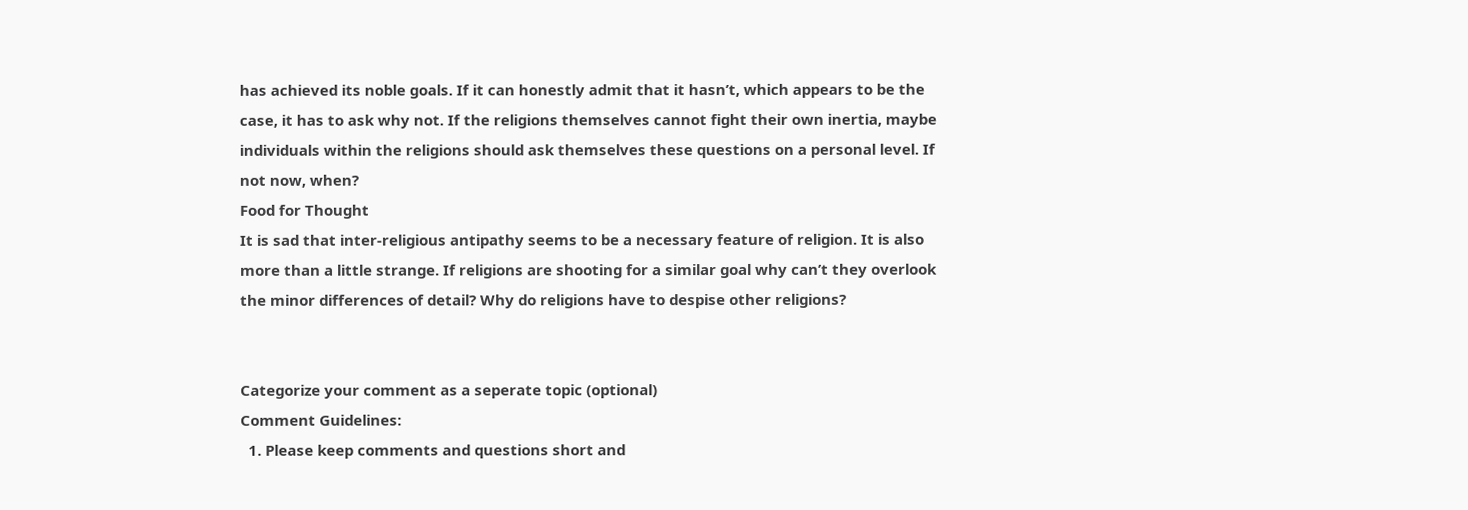has achieved its noble goals. If it can honestly admit that it hasn’t, which appears to be the case, it has to ask why not. If the religions themselves cannot fight their own inertia, maybe individuals within the religions should ask themselves these questions on a personal level. If not now, when?
Food for Thought
It is sad that inter-religious antipathy seems to be a necessary feature of religion. It is also more than a little strange. If religions are shooting for a similar goal why can’t they overlook the minor differences of detail? Why do religions have to despise other religions?


Categorize your comment as a seperate topic (optional)
Comment Guidelines:
  1. Please keep comments and questions short and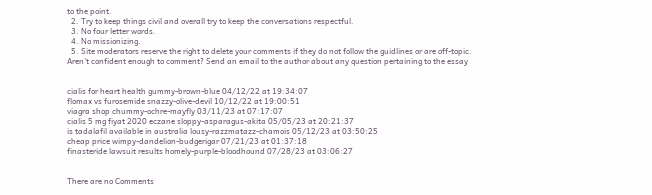to the point.
  2. Try to keep things civil and overall try to keep the conversations respectful.
  3. No four letter words.
  4. No missionizing.
  5. Site moderators reserve the right to delete your comments if they do not follow the guidlines or are off-topic.
Aren't confident enough to comment? Send an email to the author about any question pertaining to the essay


cialis for heart health gummy-brown-blue 04/12/22 at 19:34:07
flomax vs furosemide snazzy-olive-devil 10/12/22 at 19:00:51
viagra shop chummy-ochre-mayfly 03/11/23 at 07:17:07
cialis 5 mg fiyat 2020 eczane sloppy-asparagus-akita 05/05/23 at 20:21:37
is tadalafil available in australia lousy-razzmatazz-chamois 05/12/23 at 03:50:25
cheap price wimpy-dandelion-budgerigar 07/21/23 at 01:37:18
finasteride lawsuit results homely-purple-bloodhound 07/28/23 at 03:06:27


There are no Comments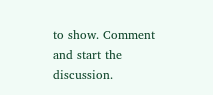to show. Comment and start the discussion.